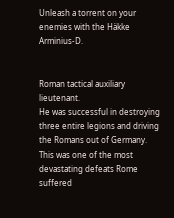Unleash a torrent on your enemies with the Häkke Arminius-D.


Roman tactical auxiliary lieutenant.
He was successful in destroying three entire legions and driving the Romans out of Germany.
This was one of the most devastating defeats Rome suffered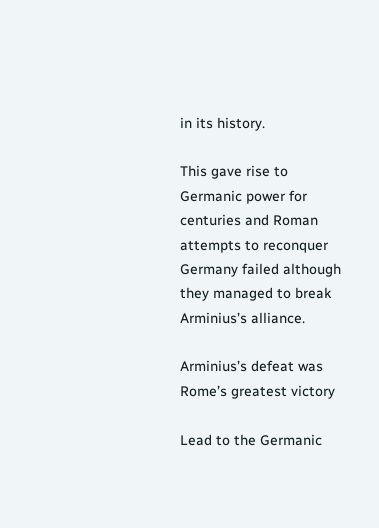in its history.

This gave rise to Germanic power for centuries and Roman attempts to reconquer Germany failed although they managed to break Arminius’s alliance.

Arminius’s defeat was Rome’s greatest victory

Lead to the Germanic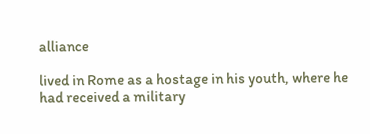alliance

lived in Rome as a hostage in his youth, where he had received a military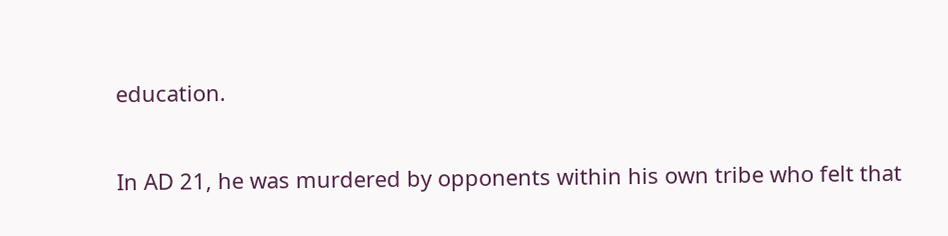education.

In AD 21, he was murdered by opponents within his own tribe who felt that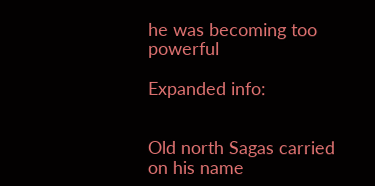he was becoming too powerful

Expanded info:


Old north Sagas carried on his name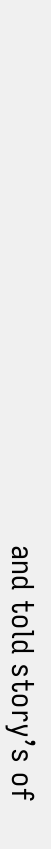and told story’s of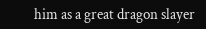him as a great dragon slayer